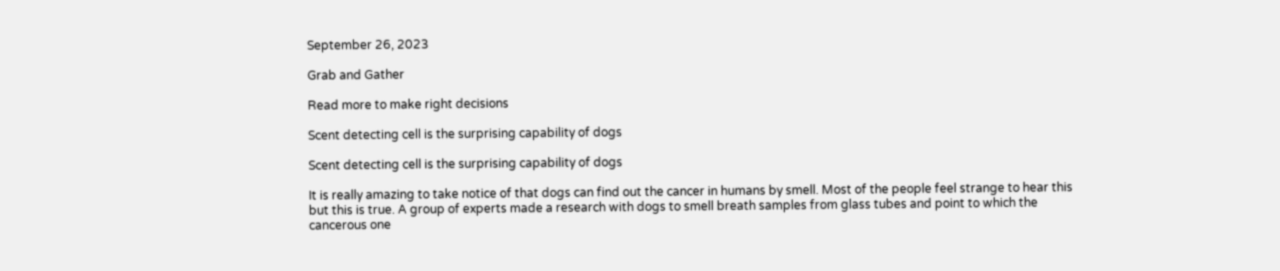September 26, 2023

Grab and Gather

Read more to make right decisions

Scent detecting cell is the surprising capability of dogs

Scent detecting cell is the surprising capability of dogs

It is really amazing to take notice of that dogs can find out the cancer in humans by smell. Most of the people feel strange to hear this but this is true. A group of experts made a research with dogs to smell breath samples from glass tubes and point to which the cancerous one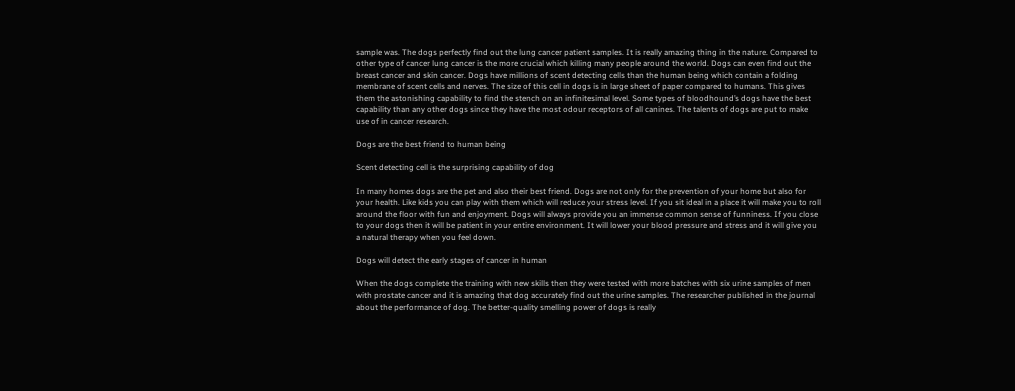sample was. The dogs perfectly find out the lung cancer patient samples. It is really amazing thing in the nature. Compared to other type of cancer lung cancer is the more crucial which killing many people around the world. Dogs can even find out the breast cancer and skin cancer. Dogs have millions of scent detecting cells than the human being which contain a folding membrane of scent cells and nerves. The size of this cell in dogs is in large sheet of paper compared to humans. This gives them the astonishing capability to find the stench on an infinitesimal level. Some types of bloodhound’s dogs have the best capability than any other dogs since they have the most odour receptors of all canines. The talents of dogs are put to make use of in cancer research.

Dogs are the best friend to human being

Scent detecting cell is the surprising capability of dog

In many homes dogs are the pet and also their best friend. Dogs are not only for the prevention of your home but also for your health. Like kids you can play with them which will reduce your stress level. If you sit ideal in a place it will make you to roll around the floor with fun and enjoyment. Dogs will always provide you an immense common sense of funniness. If you close to your dogs then it will be patient in your entire environment. It will lower your blood pressure and stress and it will give you a natural therapy when you feel down.

Dogs will detect the early stages of cancer in human

When the dogs complete the training with new skills then they were tested with more batches with six urine samples of men with prostate cancer and it is amazing that dog accurately find out the urine samples. The researcher published in the journal about the performance of dog. The better-quality smelling power of dogs is really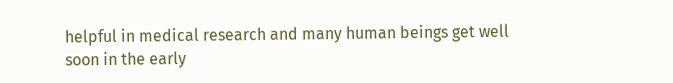helpful in medical research and many human beings get well soon in the early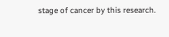stage of cancer by this research.